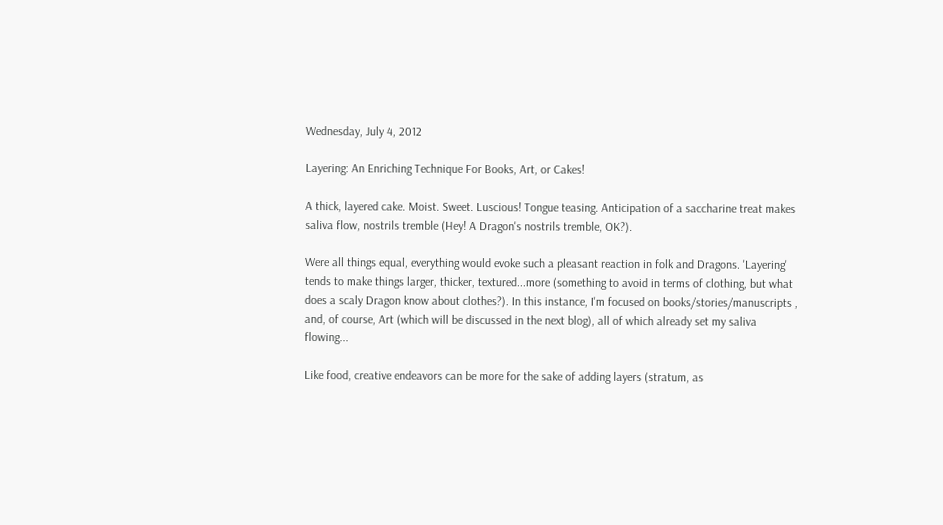Wednesday, July 4, 2012

Layering: An Enriching Technique For Books, Art, or Cakes!

A thick, layered cake. Moist. Sweet. Luscious! Tongue teasing. Anticipation of a saccharine treat makes saliva flow, nostrils tremble (Hey! A Dragon's nostrils tremble, OK?).

Were all things equal, everything would evoke such a pleasant reaction in folk and Dragons. 'Layering' tends to make things larger, thicker, textured...more (something to avoid in terms of clothing, but what does a scaly Dragon know about clothes?). In this instance, I'm focused on books/stories/manuscripts , and, of course, Art (which will be discussed in the next blog), all of which already set my saliva flowing...

Like food, creative endeavors can be more for the sake of adding layers (stratum, as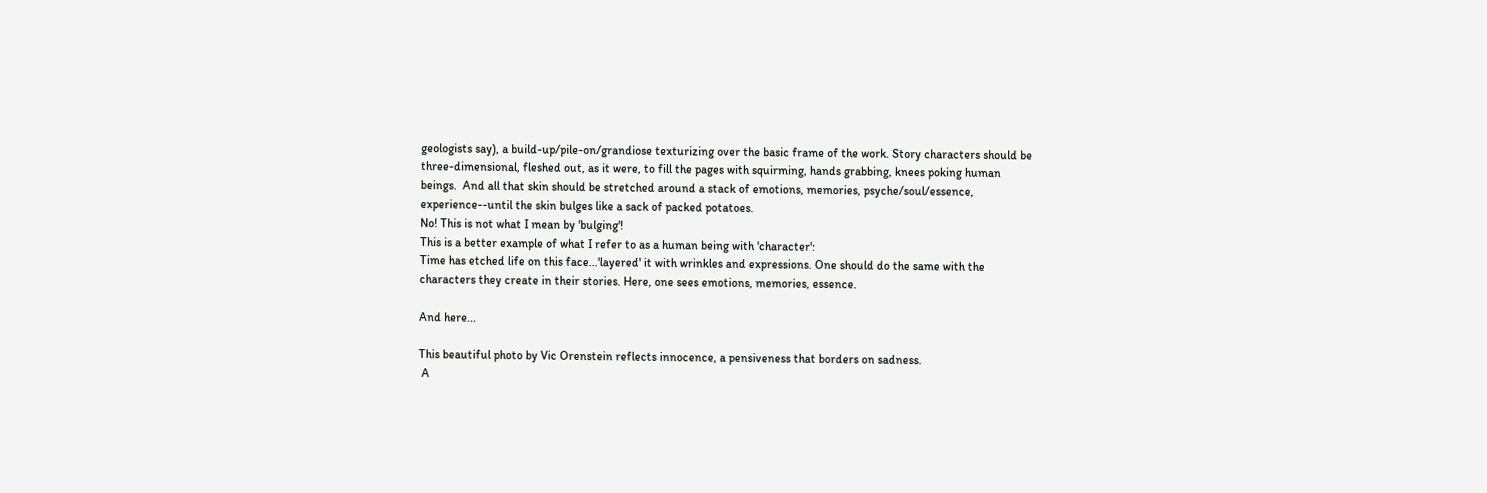geologists say), a build-up/pile-on/grandiose texturizing over the basic frame of the work. Story characters should be three-dimensional, fleshed out, as it were, to fill the pages with squirming, hands grabbing, knees poking human beings.  And all that skin should be stretched around a stack of emotions, memories, psyche/soul/essence, experience--until the skin bulges like a sack of packed potatoes.
No! This is not what I mean by 'bulging'!
This is a better example of what I refer to as a human being with 'character':
Time has etched life on this face...'layered' it with wrinkles and expressions. One should do the same with the characters they create in their stories. Here, one sees emotions, memories, essence.

And here...

This beautiful photo by Vic Orenstein reflects innocence, a pensiveness that borders on sadness.
 A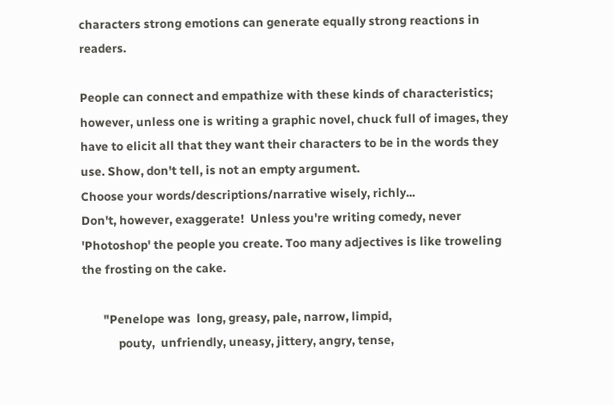characters strong emotions can generate equally strong reactions in readers.

People can connect and empathize with these kinds of characteristics; however, unless one is writing a graphic novel, chuck full of images, they have to elicit all that they want their characters to be in the words they use. Show, don't tell, is not an empty argument.
Choose your words/descriptions/narrative wisely, richly...
Don't, however, exaggerate!  Unless you're writing comedy, never 'Photoshop' the people you create. Too many adjectives is like troweling the frosting on the cake.

       "Penelope was  long, greasy, pale, narrow, limpid,
            pouty,  unfriendly, uneasy, jittery, angry, tense,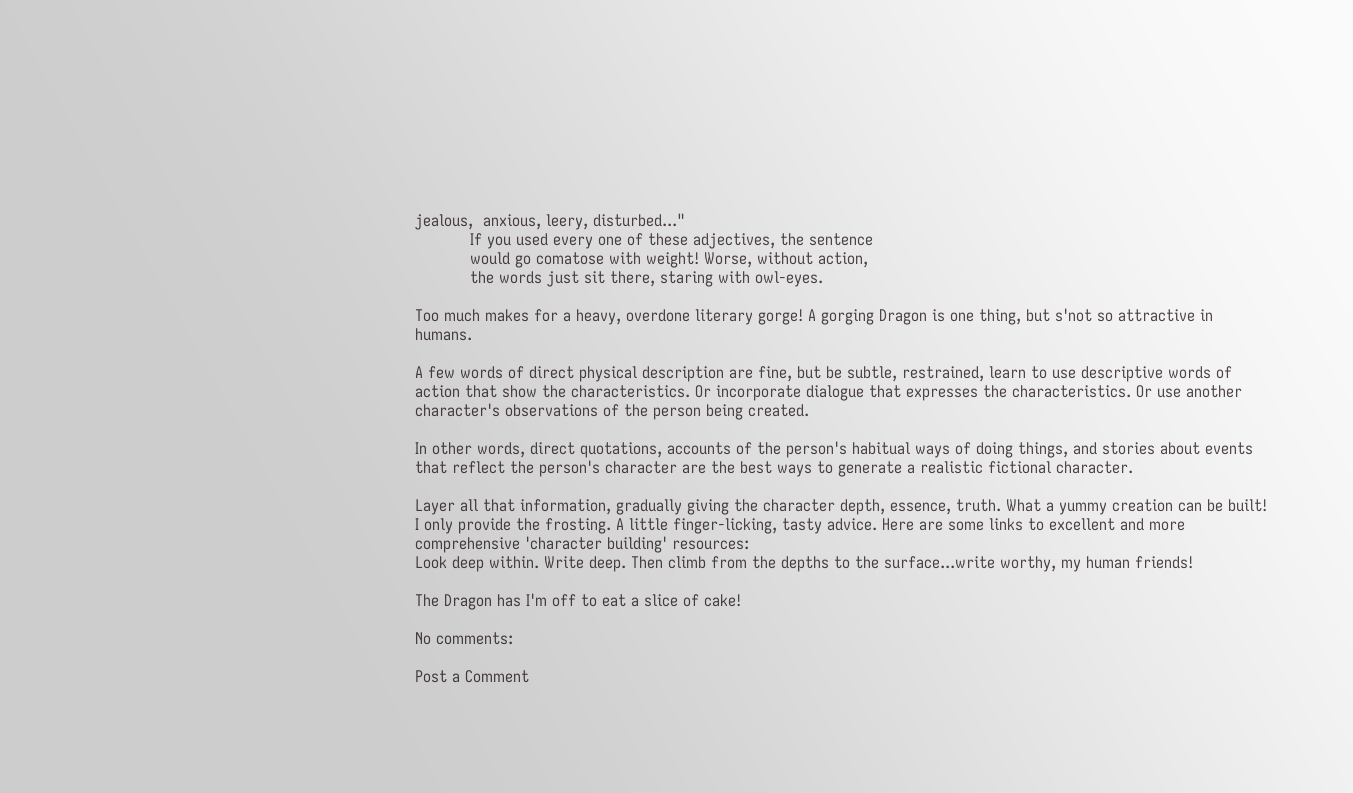jealous,  anxious, leery, disturbed..."
           If you used every one of these adjectives, the sentence
           would go comatose with weight! Worse, without action,
           the words just sit there, staring with owl-eyes.

Too much makes for a heavy, overdone literary gorge! A gorging Dragon is one thing, but s'not so attractive in humans.

A few words of direct physical description are fine, but be subtle, restrained, learn to use descriptive words of action that show the characteristics. Or incorporate dialogue that expresses the characteristics. Or use another character's observations of the person being created.

In other words, direct quotations, accounts of the person's habitual ways of doing things, and stories about events that reflect the person's character are the best ways to generate a realistic fictional character.

Layer all that information, gradually giving the character depth, essence, truth. What a yummy creation can be built!
I only provide the frosting. A little finger-licking, tasty advice. Here are some links to excellent and more comprehensive 'character building' resources:
Look deep within. Write deep. Then climb from the depths to the surface...write worthy, my human friends!

The Dragon has I'm off to eat a slice of cake!

No comments:

Post a Comment